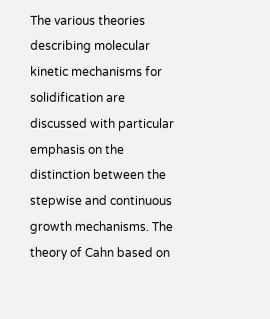The various theories describing molecular kinetic mechanisms for solidification are discussed with particular emphasis on the distinction between the stepwise and continuous growth mechanisms. The theory of Cahn based on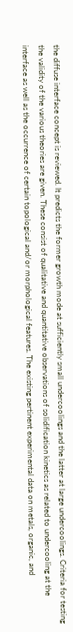the diffuse interface concept is reviewed. It predicts the former growth mode at sufficiently small undercoolings and the latter at large undercoolings. Criteria for testing the validity of the various theories are given. These consist of qualitative and quantitative observations of solidification kinetics as related to undercooling at the interface as well as the occurrence of certain topological and/or morphological features. The existing pertinent experimental data on metals, organic, and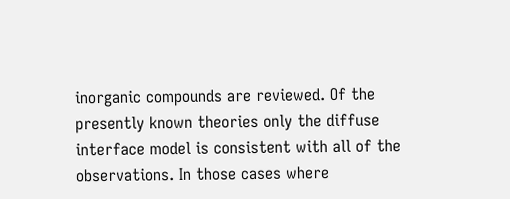inorganic compounds are reviewed. Of the presently known theories only the diffuse interface model is consistent with all of the observations. In those cases where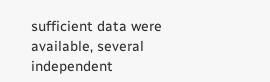sufficient data were available, several independent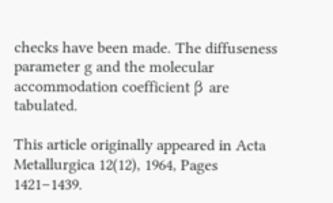checks have been made. The diffuseness parameter g and the molecular accommodation coefficient β are tabulated.

This article originally appeared in Acta Metallurgica 12(12), 1964, Pages 1421–1439.